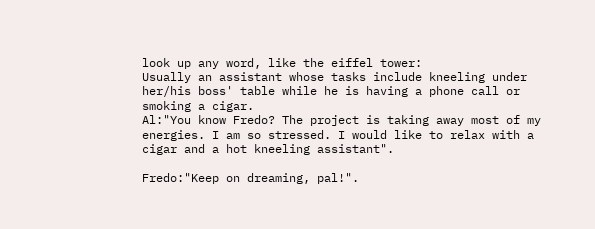look up any word, like the eiffel tower:
Usually an assistant whose tasks include kneeling under her/his boss' table while he is having a phone call or smoking a cigar.
Al:"You know Fredo? The project is taking away most of my energies. I am so stressed. I would like to relax with a cigar and a hot kneeling assistant".

Fredo:"Keep on dreaming, pal!".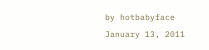by hotbabyface January 13, 2011